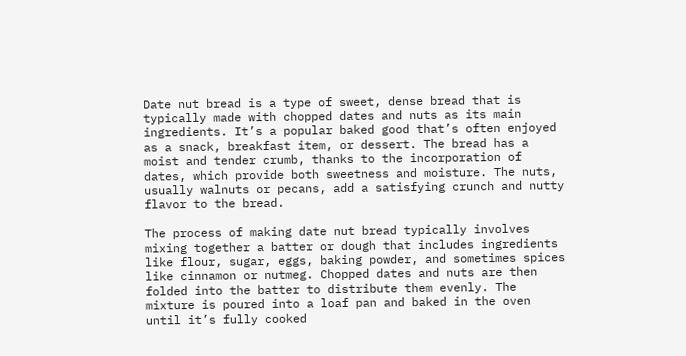Date nut bread is a type of sweet, dense bread that is typically made with chopped dates and nuts as its main ingredients. It’s a popular baked good that’s often enjoyed as a snack, breakfast item, or dessert. The bread has a moist and tender crumb, thanks to the incorporation of dates, which provide both sweetness and moisture. The nuts, usually walnuts or pecans, add a satisfying crunch and nutty flavor to the bread.

The process of making date nut bread typically involves mixing together a batter or dough that includes ingredients like flour, sugar, eggs, baking powder, and sometimes spices like cinnamon or nutmeg. Chopped dates and nuts are then folded into the batter to distribute them evenly. The mixture is poured into a loaf pan and baked in the oven until it’s fully cooked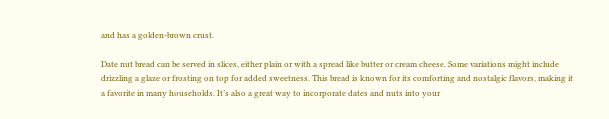and has a golden-brown crust.

Date nut bread can be served in slices, either plain or with a spread like butter or cream cheese. Some variations might include drizzling a glaze or frosting on top for added sweetness. This bread is known for its comforting and nostalgic flavors, making it a favorite in many households. It’s also a great way to incorporate dates and nuts into your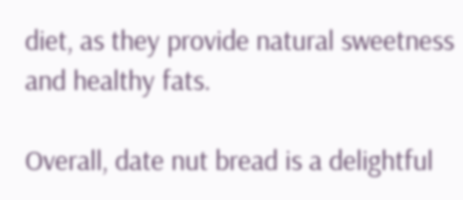diet, as they provide natural sweetness and healthy fats.

Overall, date nut bread is a delightful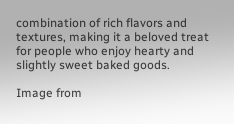combination of rich flavors and textures, making it a beloved treat for people who enjoy hearty and slightly sweet baked goods.

Image from